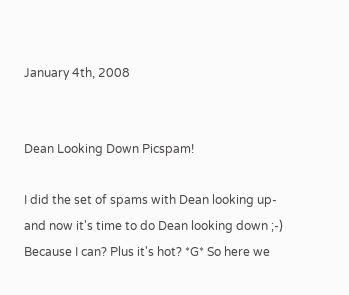January 4th, 2008


Dean Looking Down Picspam!

I did the set of spams with Dean looking up-and now it's time to do Dean looking down ;-) Because I can? Plus it's hot? *G* So here we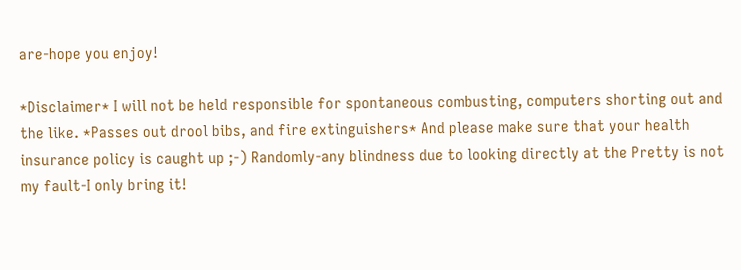are-hope you enjoy!

*Disclaimer* I will not be held responsible for spontaneous combusting, computers shorting out and the like. *Passes out drool bibs, and fire extinguishers* And please make sure that your health insurance policy is caught up ;-) Randomly-any blindness due to looking directly at the Pretty is not my fault-I only bring it!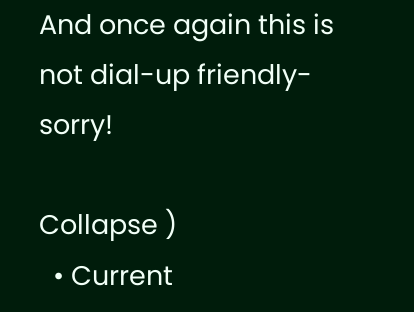And once again this is not dial-up friendly-sorry!

Collapse )
  • Current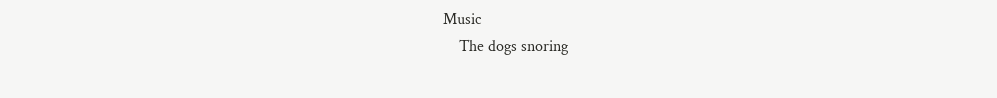Music
    The dogs snoring